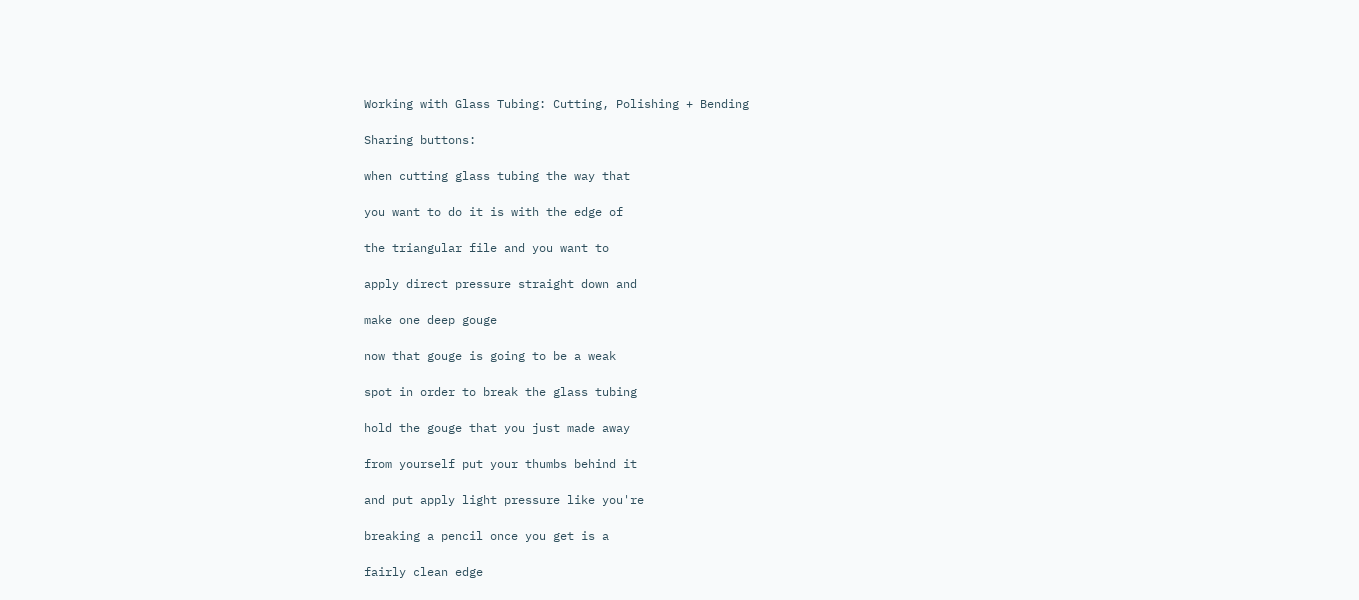Working with Glass Tubing: Cutting, Polishing + Bending

Sharing buttons:

when cutting glass tubing the way that

you want to do it is with the edge of

the triangular file and you want to

apply direct pressure straight down and

make one deep gouge

now that gouge is going to be a weak

spot in order to break the glass tubing

hold the gouge that you just made away

from yourself put your thumbs behind it

and put apply light pressure like you're

breaking a pencil once you get is a

fairly clean edge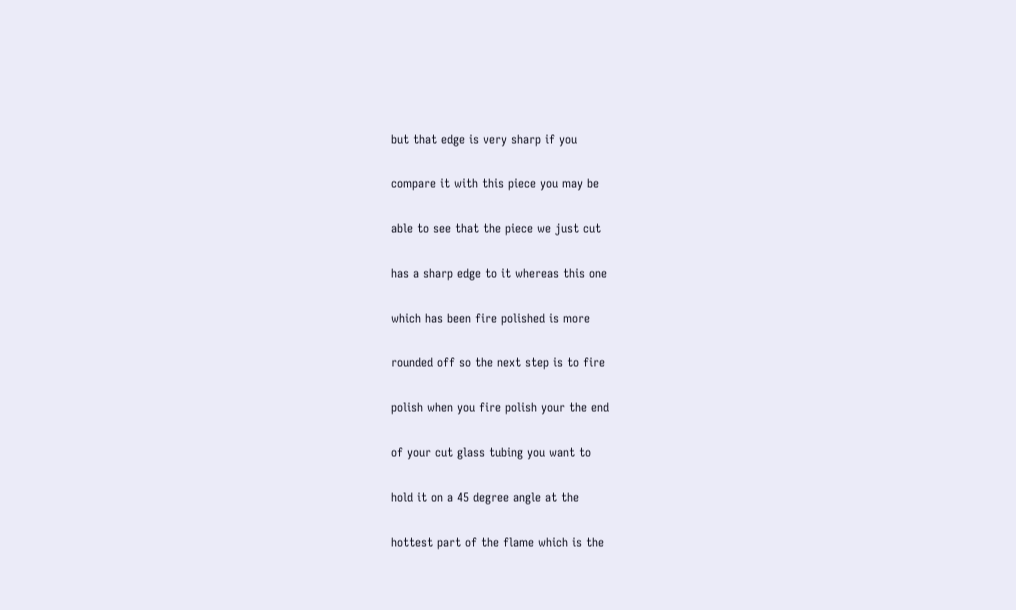but that edge is very sharp if you

compare it with this piece you may be

able to see that the piece we just cut

has a sharp edge to it whereas this one

which has been fire polished is more

rounded off so the next step is to fire

polish when you fire polish your the end

of your cut glass tubing you want to

hold it on a 45 degree angle at the

hottest part of the flame which is the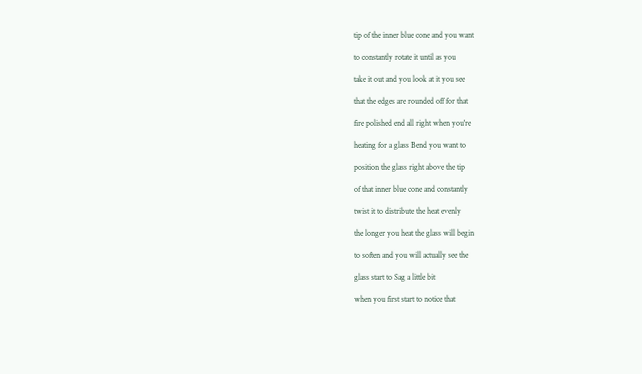tip of the inner blue cone and you want

to constantly rotate it until as you

take it out and you look at it you see

that the edges are rounded off for that

fire polished end all right when you're

heating for a glass Bend you want to

position the glass right above the tip

of that inner blue cone and constantly

twist it to distribute the heat evenly

the longer you heat the glass will begin

to soften and you will actually see the

glass start to Sag a little bit

when you first start to notice that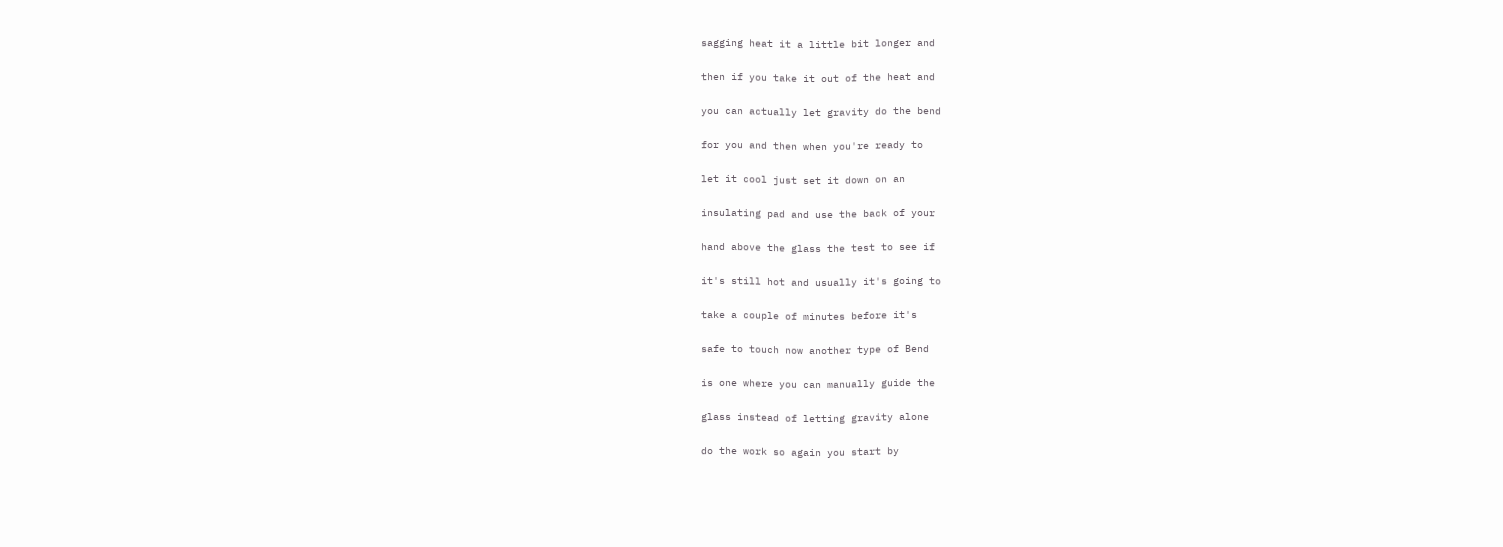sagging heat it a little bit longer and

then if you take it out of the heat and

you can actually let gravity do the bend

for you and then when you're ready to

let it cool just set it down on an

insulating pad and use the back of your

hand above the glass the test to see if

it's still hot and usually it's going to

take a couple of minutes before it's

safe to touch now another type of Bend

is one where you can manually guide the

glass instead of letting gravity alone

do the work so again you start by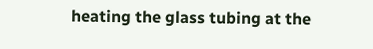heating the glass tubing at the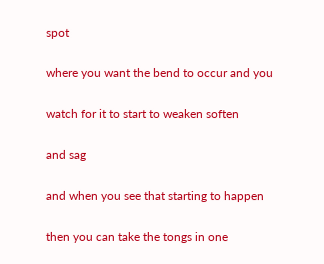spot

where you want the bend to occur and you

watch for it to start to weaken soften

and sag

and when you see that starting to happen

then you can take the tongs in one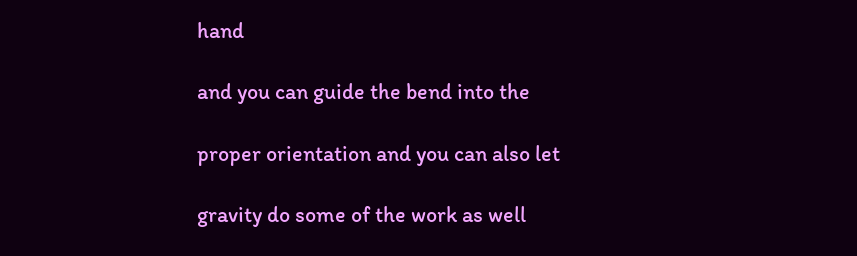hand

and you can guide the bend into the

proper orientation and you can also let

gravity do some of the work as well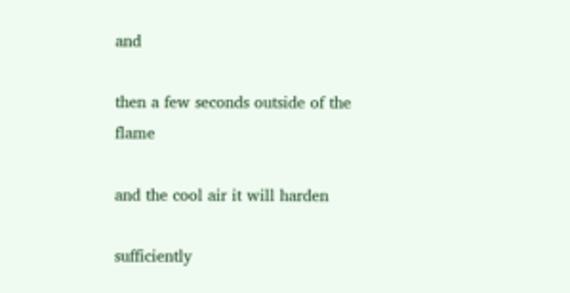and

then a few seconds outside of the flame

and the cool air it will harden

sufficiently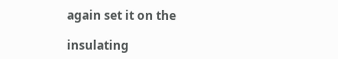again set it on the

insulating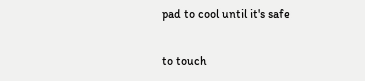pad to cool until it's safe

to touch